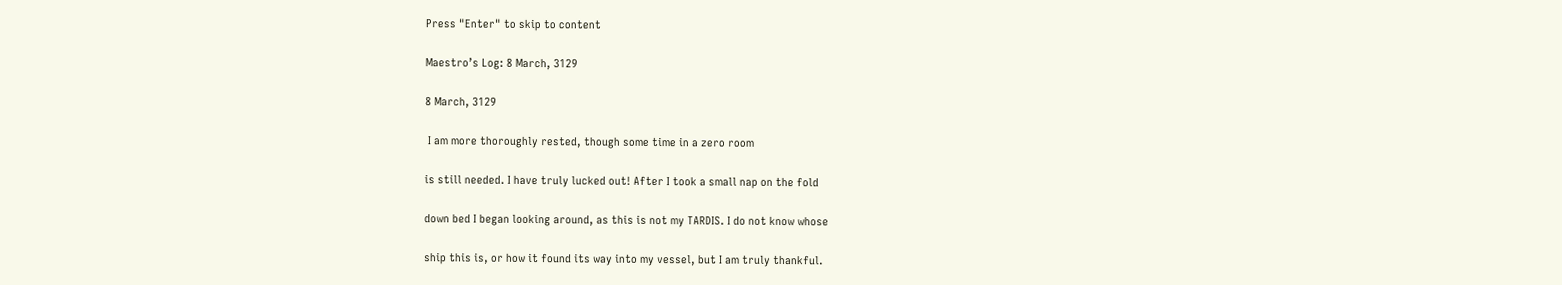Press "Enter" to skip to content

Maestro’s Log: 8 March, 3129

8 March, 3129

 I am more thoroughly rested, though some time in a zero room

is still needed. I have truly lucked out! After I took a small nap on the fold

down bed I began looking around, as this is not my TARDIS. I do not know whose

ship this is, or how it found its way into my vessel, but I am truly thankful.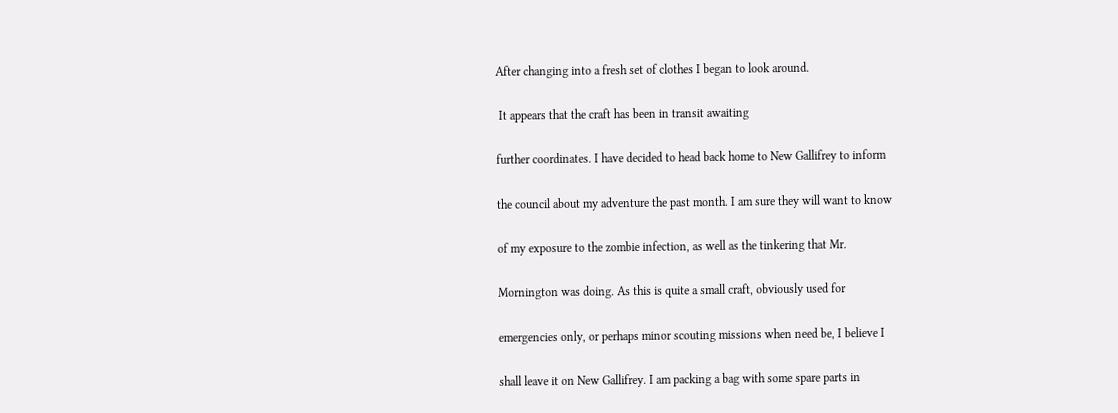After changing into a fresh set of clothes I began to look around.

 It appears that the craft has been in transit awaiting

further coordinates. I have decided to head back home to New Gallifrey to inform

the council about my adventure the past month. I am sure they will want to know

of my exposure to the zombie infection, as well as the tinkering that Mr.

Mornington was doing. As this is quite a small craft, obviously used for

emergencies only, or perhaps minor scouting missions when need be, I believe I

shall leave it on New Gallifrey. I am packing a bag with some spare parts in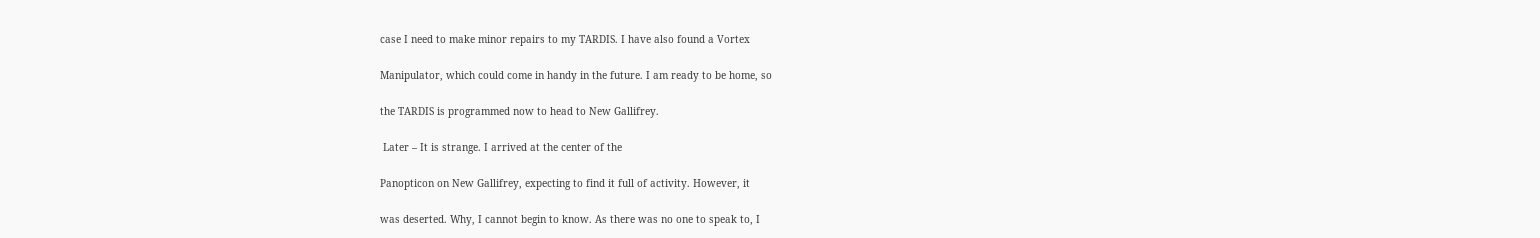case I need to make minor repairs to my TARDIS. I have also found a Vortex

Manipulator, which could come in handy in the future. I am ready to be home, so

the TARDIS is programmed now to head to New Gallifrey.

 Later – It is strange. I arrived at the center of the

Panopticon on New Gallifrey, expecting to find it full of activity. However, it

was deserted. Why, I cannot begin to know. As there was no one to speak to, I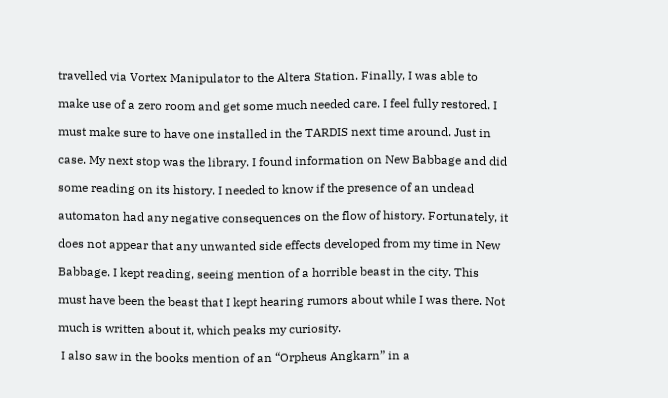travelled via Vortex Manipulator to the Altera Station. Finally, I was able to

make use of a zero room and get some much needed care. I feel fully restored. I

must make sure to have one installed in the TARDIS next time around. Just in

case. My next stop was the library. I found information on New Babbage and did

some reading on its history. I needed to know if the presence of an undead

automaton had any negative consequences on the flow of history. Fortunately, it

does not appear that any unwanted side effects developed from my time in New

Babbage. I kept reading, seeing mention of a horrible beast in the city. This

must have been the beast that I kept hearing rumors about while I was there. Not

much is written about it, which peaks my curiosity.

 I also saw in the books mention of an “Orpheus Angkarn” in a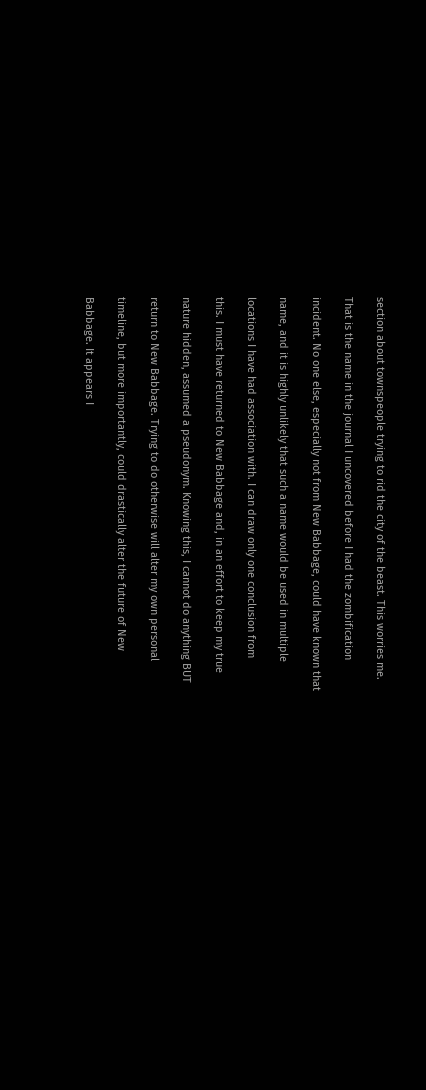section about townspeople trying to rid the city of the beast. This worries me.

That is the name in the journal I uncovered before I had the zombification

incident. No one else, especially not from New Babbage, could have known that

name, and it is highly unlikely that such a name would be used in multiple

locations I have had association with. I can draw only one conclusion from

this. I must have returned to New Babbage and, in an effort to keep my true

nature hidden, assumed a pseudonym. Knowing this, I cannot do anything BUT

return to New Babbage. Trying to do otherwise will alter my own personal

timeline, but more importantly, could drastically alter the future of New

Babbage. It appears I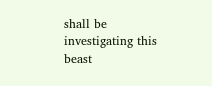shall be investigating this beast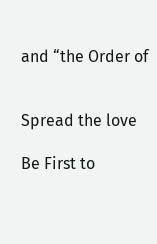and “the Order of


Spread the love

Be First to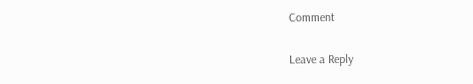Comment

Leave a Reply